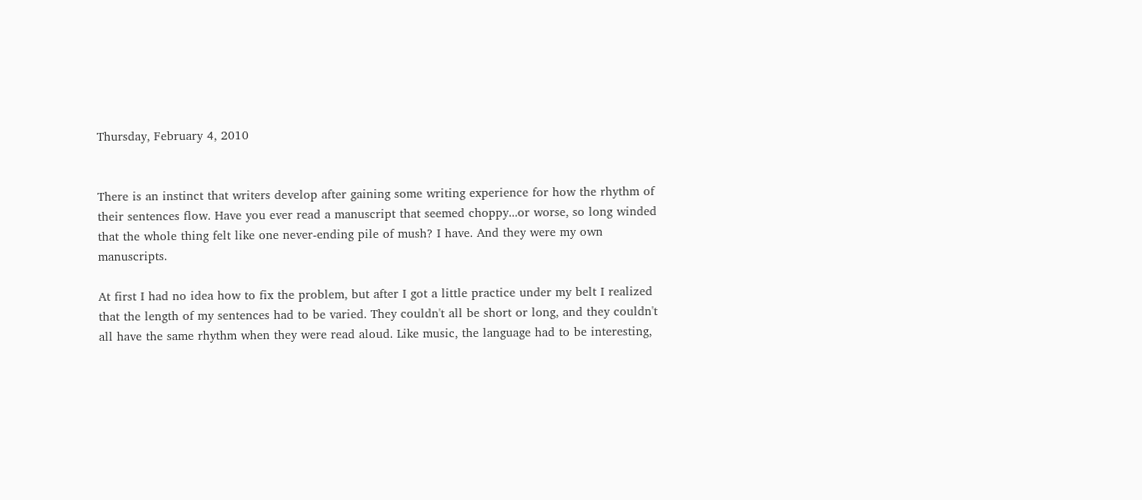Thursday, February 4, 2010


There is an instinct that writers develop after gaining some writing experience for how the rhythm of their sentences flow. Have you ever read a manuscript that seemed choppy...or worse, so long winded that the whole thing felt like one never-ending pile of mush? I have. And they were my own manuscripts.

At first I had no idea how to fix the problem, but after I got a little practice under my belt I realized that the length of my sentences had to be varied. They couldn't all be short or long, and they couldn't all have the same rhythm when they were read aloud. Like music, the language had to be interesting,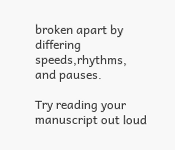broken apart by differing speeds,rhythms, and pauses.

Try reading your manuscript out loud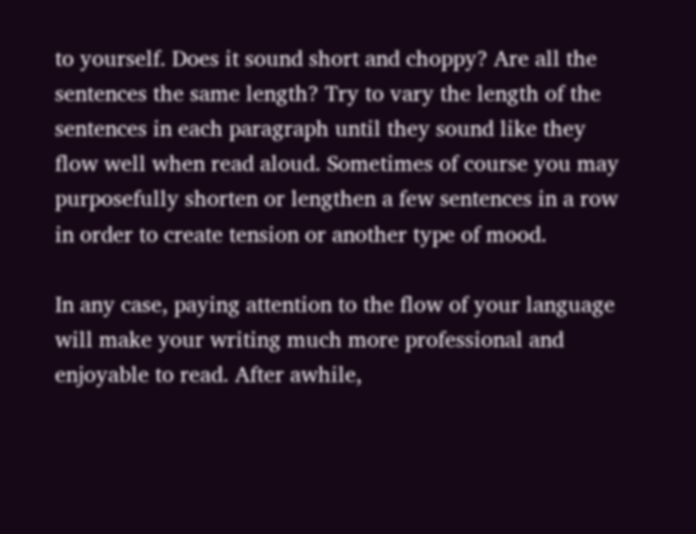to yourself. Does it sound short and choppy? Are all the sentences the same length? Try to vary the length of the sentences in each paragraph until they sound like they flow well when read aloud. Sometimes of course you may purposefully shorten or lengthen a few sentences in a row in order to create tension or another type of mood.

In any case, paying attention to the flow of your language will make your writing much more professional and enjoyable to read. After awhile,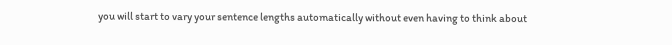you will start to vary your sentence lengths automatically without even having to think about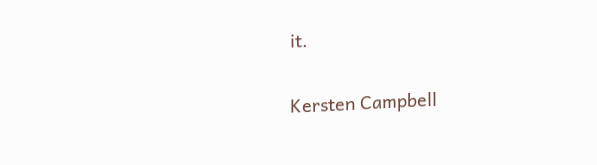it.

Kersten Campbell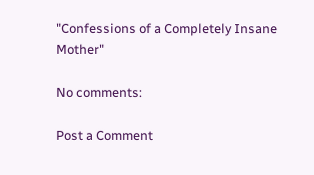"Confessions of a Completely Insane Mother"

No comments:

Post a Comment